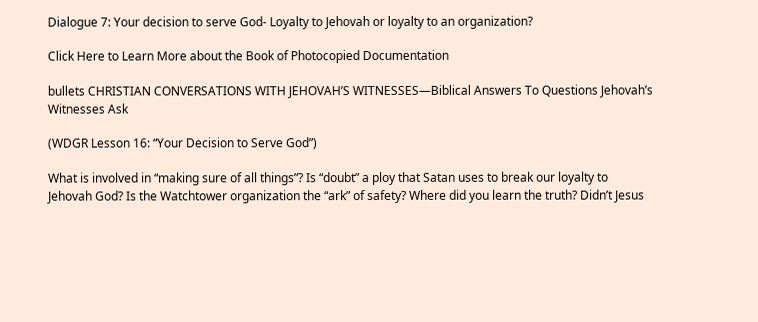Dialogue 7: Your decision to serve God- Loyalty to Jehovah or loyalty to an organization?

Click Here to Learn More about the Book of Photocopied Documentation

bullets CHRISTIAN CONVERSATIONS WITH JEHOVAH’S WITNESSES—Biblical Answers To Questions Jehovah’s Witnesses Ask

(WDGR Lesson 16: “Your Decision to Serve God”)

What is involved in “making sure of all things”? Is “doubt” a ploy that Satan uses to break our loyalty to Jehovah God? Is the Watchtower organization the “ark” of safety? Where did you learn the truth? Didn’t Jesus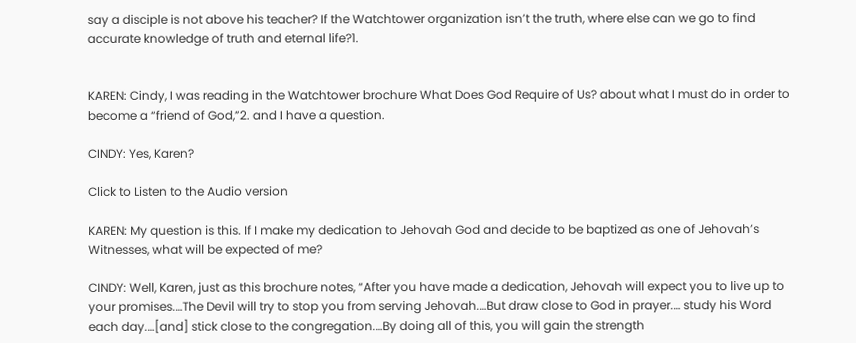say a disciple is not above his teacher? If the Watchtower organization isn’t the truth, where else can we go to find accurate knowledge of truth and eternal life?1.


KAREN: Cindy, I was reading in the Watchtower brochure What Does God Require of Us? about what I must do in order to become a “friend of God,”2. and I have a question.

CINDY: Yes, Karen?

Click to Listen to the Audio version

KAREN: My question is this. If I make my dedication to Jehovah God and decide to be baptized as one of Jehovah’s Witnesses, what will be expected of me?

CINDY: Well, Karen, just as this brochure notes, “After you have made a dedication, Jehovah will expect you to live up to your promises.…The Devil will try to stop you from serving Jehovah.…But draw close to God in prayer.… study his Word each day.…[and] stick close to the congregation.…By doing all of this, you will gain the strength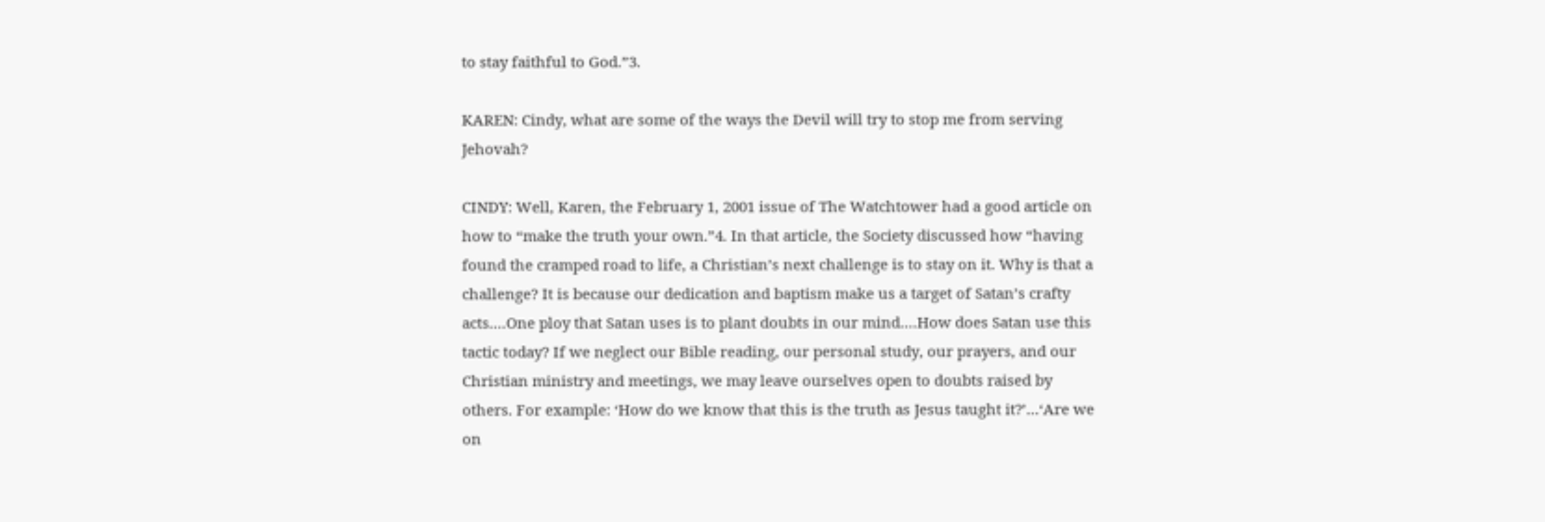to stay faithful to God.”3.

KAREN: Cindy, what are some of the ways the Devil will try to stop me from serving Jehovah?

CINDY: Well, Karen, the February 1, 2001 issue of The Watchtower had a good article on how to “make the truth your own.”4. In that article, the Society discussed how “having found the cramped road to life, a Christian’s next challenge is to stay on it. Why is that a challenge? It is because our dedication and baptism make us a target of Satan’s crafty acts.…One ploy that Satan uses is to plant doubts in our mind.…How does Satan use this tactic today? If we neglect our Bible reading, our personal study, our prayers, and our Christian ministry and meetings, we may leave ourselves open to doubts raised by others. For example: ‘How do we know that this is the truth as Jesus taught it?’…‘Are we on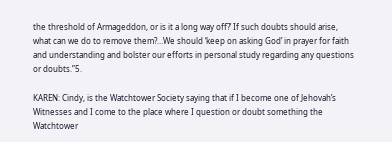the threshold of Armageddon, or is it a long way off?’ If such doubts should arise, what can we do to remove them?…We should ‘keep on asking God’ in prayer for faith and understanding and bolster our efforts in personal study regarding any questions or doubts.”5.

KAREN: Cindy, is the Watchtower Society saying that if I become one of Jehovah’s Witnesses and I come to the place where I question or doubt something the Watchtower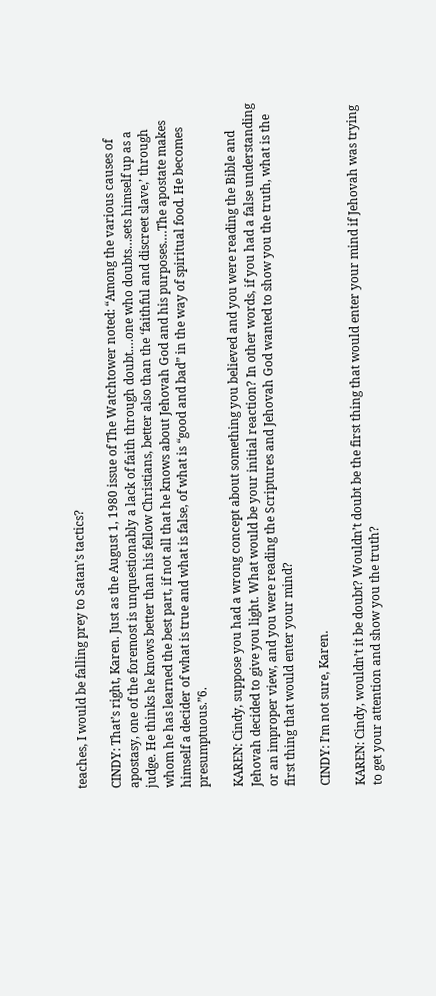teaches, I would be falling prey to Satan’s tactics?

CINDY: That’s right, Karen. Just as the August 1, 1980 issue of The Watchtower noted: “Among the various causes of apostasy, one of the foremost is unquestionably a lack of faith through doubt.…one who doubts…sets himself up as a judge. He thinks he knows better than his fellow Christians, better also than the ‘faithful and discreet slave,’ through whom he has learned the best part, if not all that he knows about Jehovah God and his purposes.…The apostate makes himself a decider of what is true and what is false, of what is “good and bad” in the way of spiritual food. He becomes presumptuous.”6.

KAREN: Cindy, suppose you had a wrong concept about something you believed and you were reading the Bible and Jehovah decided to give you light. What would be your initial reaction? In other words, if you had a false understanding or an improper view, and you were reading the Scriptures and Jehovah God wanted to show you the truth, what is the first thing that would enter your mind?

CINDY: I’m not sure, Karen.

KAREN: Cindy, wouldn’t it be doubt? Wouldn’t doubt be the first thing that would enter your mind if Jehovah was trying to get your attention and show you the truth?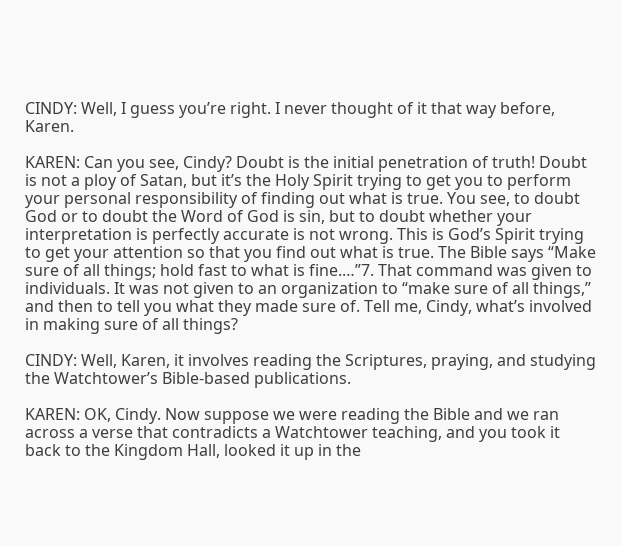CINDY: Well, I guess you’re right. I never thought of it that way before, Karen.

KAREN: Can you see, Cindy? Doubt is the initial penetration of truth! Doubt is not a ploy of Satan, but it’s the Holy Spirit trying to get you to perform your personal responsibility of finding out what is true. You see, to doubt God or to doubt the Word of God is sin, but to doubt whether your interpretation is perfectly accurate is not wrong. This is God’s Spirit trying to get your attention so that you find out what is true. The Bible says “Make sure of all things; hold fast to what is fine.…”7. That command was given to individuals. It was not given to an organization to “make sure of all things,” and then to tell you what they made sure of. Tell me, Cindy, what’s involved in making sure of all things?

CINDY: Well, Karen, it involves reading the Scriptures, praying, and studying the Watchtower’s Bible-based publications.

KAREN: OK, Cindy. Now suppose we were reading the Bible and we ran across a verse that contradicts a Watchtower teaching, and you took it back to the Kingdom Hall, looked it up in the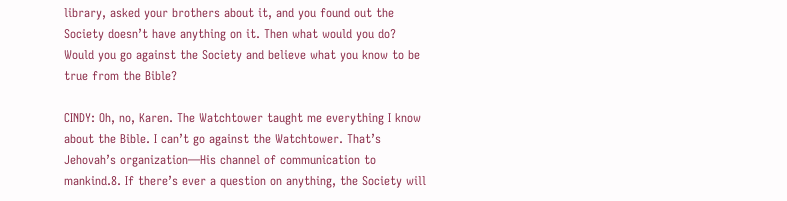library, asked your brothers about it, and you found out the Society doesn’t have anything on it. Then what would you do? Would you go against the Society and believe what you know to be true from the Bible?

CINDY: Oh, no, Karen. The Watchtower taught me everything I know about the Bible. I can’t go against the Watchtower. That’s Jehovah’s organization—His channel of communication to mankind.8. If there’s ever a question on anything, the Society will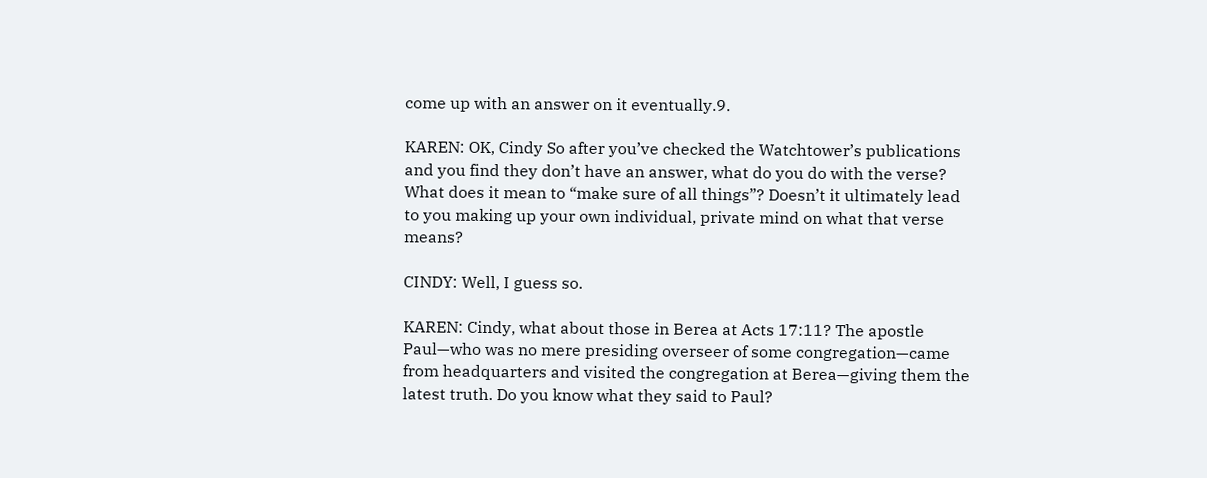come up with an answer on it eventually.9.

KAREN: OK, Cindy So after you’ve checked the Watchtower’s publications and you find they don’t have an answer, what do you do with the verse? What does it mean to “make sure of all things”? Doesn’t it ultimately lead to you making up your own individual, private mind on what that verse means?

CINDY: Well, I guess so.

KAREN: Cindy, what about those in Berea at Acts 17:11? The apostle Paul—who was no mere presiding overseer of some congregation—came from headquarters and visited the congregation at Berea—giving them the latest truth. Do you know what they said to Paul?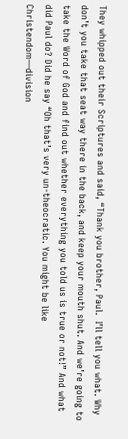They whipped out their Scriptures and said, “Thank you brother, Paul.  I’ll tell you what. Why don’t you take that seat way there in the back, and keep your mouth shut. And we’re going to take the Word of God and find out whether everything you told us is true or not!” And what did Paul do? Did he say “Oh that’s very un-theocratic. You might be like Christendom—division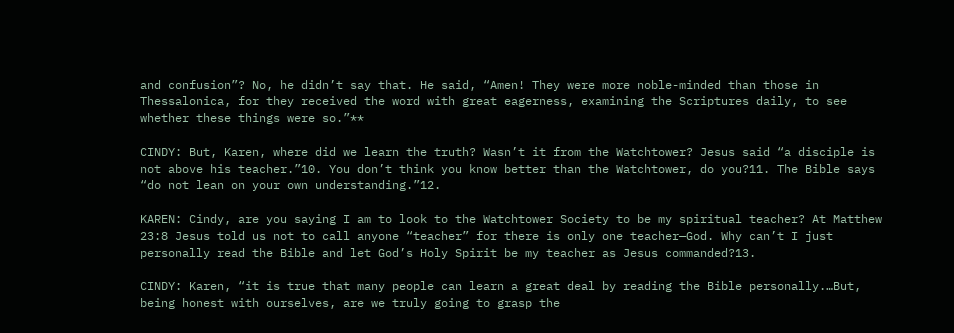and confusion”? No, he didn’t say that. He said, “Amen! They were more noble-minded than those in Thessalonica, for they received the word with great eagerness, examining the Scriptures daily, to see whether these things were so.”**

CINDY: But, Karen, where did we learn the truth? Wasn’t it from the Watchtower? Jesus said “a disciple is not above his teacher.”10. You don’t think you know better than the Watchtower, do you?11. The Bible says “do not lean on your own understanding.”12.

KAREN: Cindy, are you saying I am to look to the Watchtower Society to be my spiritual teacher? At Matthew 23:8 Jesus told us not to call anyone “teacher” for there is only one teacher—God. Why can’t I just personally read the Bible and let God’s Holy Spirit be my teacher as Jesus commanded?13.

CINDY: Karen, “it is true that many people can learn a great deal by reading the Bible personally.…But, being honest with ourselves, are we truly going to grasp the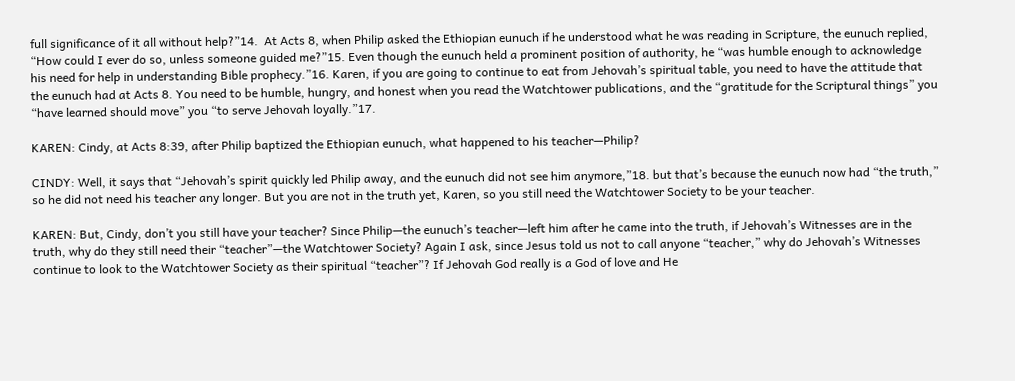full significance of it all without help?”14.  At Acts 8, when Philip asked the Ethiopian eunuch if he understood what he was reading in Scripture, the eunuch replied, “How could I ever do so, unless someone guided me?”15. Even though the eunuch held a prominent position of authority, he “was humble enough to acknowledge his need for help in understanding Bible prophecy.”16. Karen, if you are going to continue to eat from Jehovah’s spiritual table, you need to have the attitude that the eunuch had at Acts 8. You need to be humble, hungry, and honest when you read the Watchtower publications, and the “gratitude for the Scriptural things” you “have learned should move” you “to serve Jehovah loyally.”17.

KAREN: Cindy, at Acts 8:39, after Philip baptized the Ethiopian eunuch, what happened to his teacher—Philip?

CINDY: Well, it says that “Jehovah’s spirit quickly led Philip away, and the eunuch did not see him anymore,”18. but that’s because the eunuch now had “the truth,” so he did not need his teacher any longer. But you are not in the truth yet, Karen, so you still need the Watchtower Society to be your teacher.

KAREN: But, Cindy, don’t you still have your teacher? Since Philip—the eunuch’s teacher—left him after he came into the truth, if Jehovah’s Witnesses are in the truth, why do they still need their “teacher”—the Watchtower Society? Again I ask, since Jesus told us not to call anyone “teacher,” why do Jehovah’s Witnesses continue to look to the Watchtower Society as their spiritual “teacher”? If Jehovah God really is a God of love and He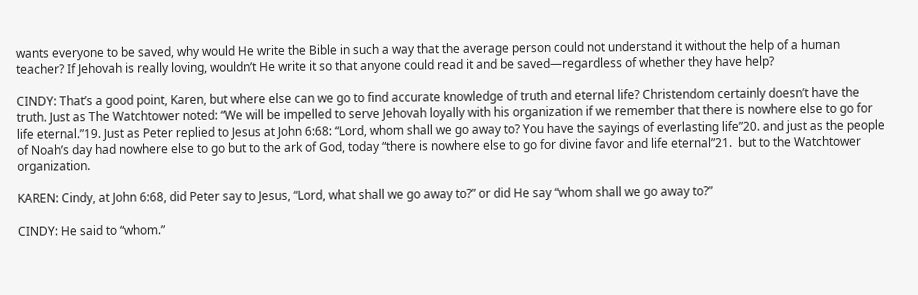wants everyone to be saved, why would He write the Bible in such a way that the average person could not understand it without the help of a human teacher? If Jehovah is really loving, wouldn’t He write it so that anyone could read it and be saved—regardless of whether they have help?

CINDY: That’s a good point, Karen, but where else can we go to find accurate knowledge of truth and eternal life? Christendom certainly doesn’t have the truth. Just as The Watchtower noted: “We will be impelled to serve Jehovah loyally with his organization if we remember that there is nowhere else to go for life eternal.”19. Just as Peter replied to Jesus at John 6:68: “Lord, whom shall we go away to? You have the sayings of everlasting life”20. and just as the people of Noah’s day had nowhere else to go but to the ark of God, today “there is nowhere else to go for divine favor and life eternal”21.  but to the Watchtower organization.

KAREN: Cindy, at John 6:68, did Peter say to Jesus, “Lord, what shall we go away to?” or did He say “whom shall we go away to?”

CINDY: He said to “whom.”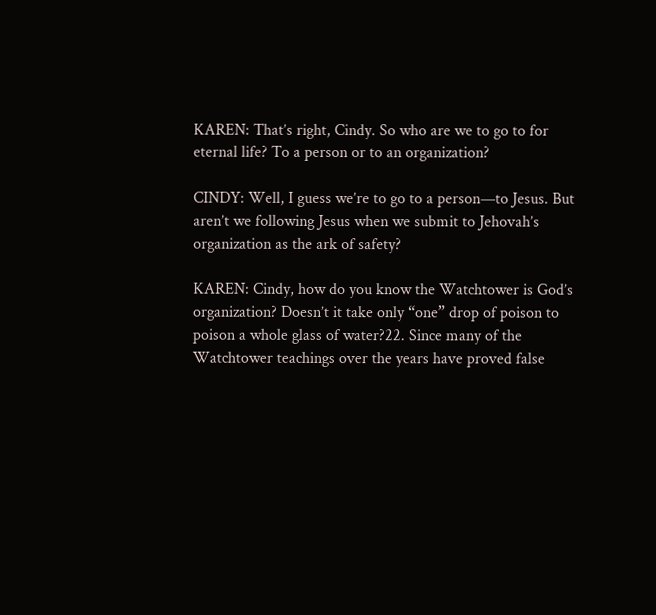KAREN: That’s right, Cindy. So who are we to go to for eternal life? To a person or to an organization?

CINDY: Well, I guess we’re to go to a person—to Jesus. But aren’t we following Jesus when we submit to Jehovah’s organization as the ark of safety?

KAREN: Cindy, how do you know the Watchtower is God’s organization? Doesn’t it take only “one” drop of poison to poison a whole glass of water?22. Since many of the Watchtower teachings over the years have proved false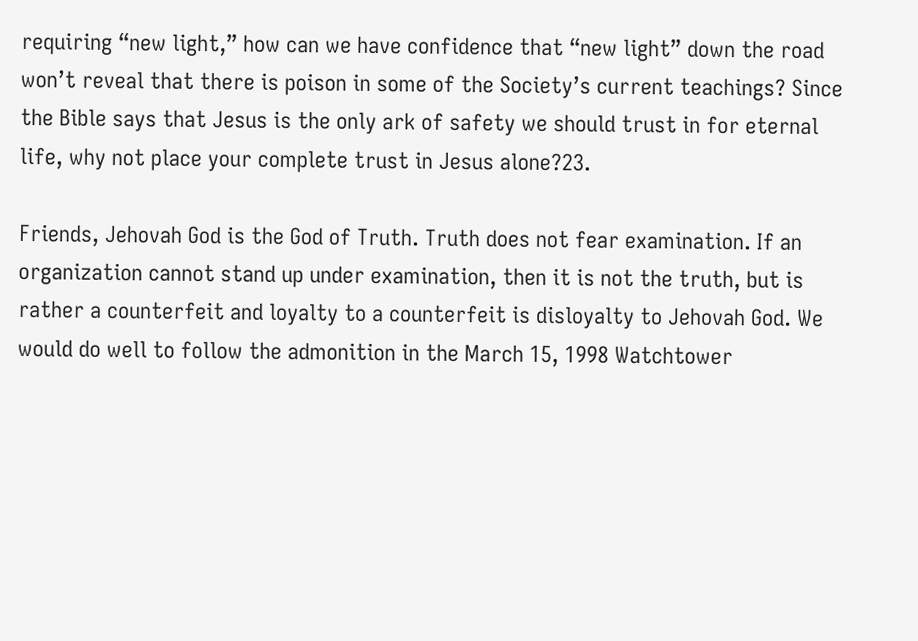requiring “new light,” how can we have confidence that “new light” down the road won’t reveal that there is poison in some of the Society’s current teachings? Since the Bible says that Jesus is the only ark of safety we should trust in for eternal life, why not place your complete trust in Jesus alone?23.

Friends, Jehovah God is the God of Truth. Truth does not fear examination. If an organization cannot stand up under examination, then it is not the truth, but is rather a counterfeit and loyalty to a counterfeit is disloyalty to Jehovah God. We would do well to follow the admonition in the March 15, 1998 Watchtower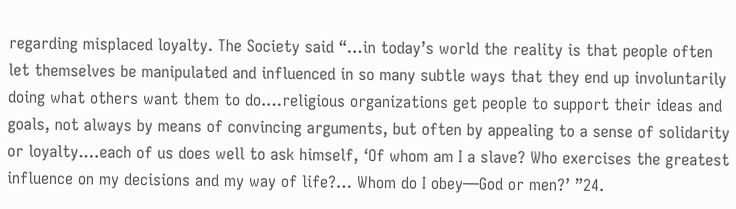regarding misplaced loyalty. The Society said “…in today’s world the reality is that people often let themselves be manipulated and influenced in so many subtle ways that they end up involuntarily doing what others want them to do.…religious organizations get people to support their ideas and goals, not always by means of convincing arguments, but often by appealing to a sense of solidarity or loyalty.…each of us does well to ask himself, ‘Of whom am I a slave? Who exercises the greatest influence on my decisions and my way of life?… Whom do I obey—God or men?’ ”24.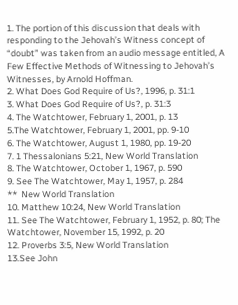1. The portion of this discussion that deals with responding to the Jehovah’s Witness concept of “doubt” was taken from an audio message entitled, A Few Effective Methods of Witnessing to Jehovah’s Witnesses, by Arnold Hoffman.
2. What Does God Require of Us?, 1996, p. 31:1
3. What Does God Require of Us?, p. 31:3
4. The Watchtower, February 1, 2001, p. 13
5.The Watchtower, February 1, 2001, pp. 9-10
6. The Watchtower, August 1, 1980, pp. 19-20
7. 1 Thessalonians 5:21, New World Translation
8. The Watchtower, October 1, 1967, p. 590
9. See The Watchtower, May 1, 1957, p. 284
**  New World Translation
10. Matthew 10:24, New World Translation
11. See The Watchtower, February 1, 1952, p. 80; The Watchtower, November 15, 1992, p. 20
12. Proverbs 3:5, New World Translation
13.See John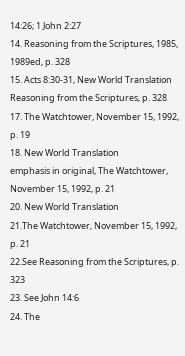14:26; 1 John 2:27
14. Reasoning from the Scriptures, 1985, 1989ed, p. 328
15. Acts 8:30-31, New World Translation
Reasoning from the Scriptures, p. 328
17. The Watchtower, November 15, 1992, p. 19
18. New World Translation
emphasis in original, The Watchtower, November 15, 1992, p. 21
20. New World Translation
21.The Watchtower, November 15, 1992, p. 21
22.See Reasoning from the Scriptures, p. 323
23. See John 14:6
24. The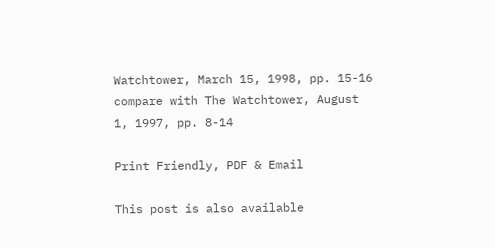Watchtower, March 15, 1998, pp. 15-16 compare with The Watchtower, August 1, 1997, pp. 8-14

Print Friendly, PDF & Email

This post is also available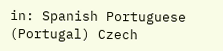in: Spanish Portuguese (Portugal) Czech